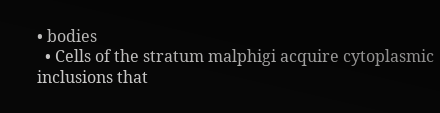• bodies
  • Cells of the stratum malphigi acquire cytoplasmic inclusions that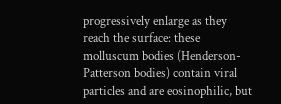progressively enlarge as they reach the surface: these molluscum bodies (Henderson-Patterson bodies) contain viral particles and are eosinophilic, but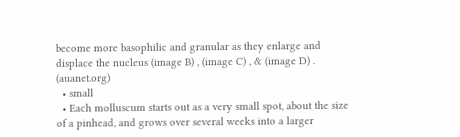become more basophilic and granular as they enlarge and displace the nucleus (image B) , (image C) , & (image D) . (auanet.org)
  • small
  • Each molluscum starts out as a very small spot, about the size of a pinhead, and grows over several weeks into a larger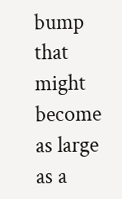bump that might become as large as a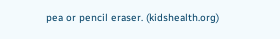pea or pencil eraser. (kidshealth.org)